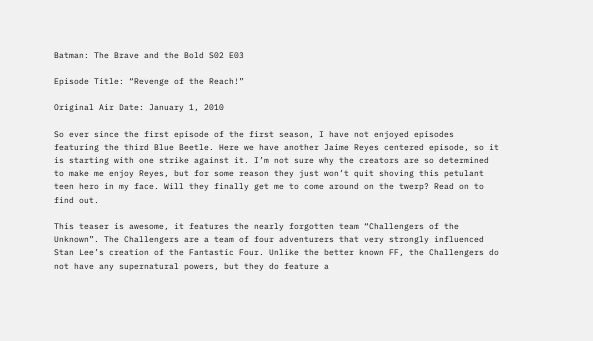Batman: The Brave and the Bold S02 E03

Episode Title: “Revenge of the Reach!”

Original Air Date: January 1, 2010

So ever since the first episode of the first season, I have not enjoyed episodes featuring the third Blue Beetle. Here we have another Jaime Reyes centered episode, so it is starting with one strike against it. I’m not sure why the creators are so determined to make me enjoy Reyes, but for some reason they just won’t quit shoving this petulant teen hero in my face. Will they finally get me to come around on the twerp? Read on to find out.

This teaser is awesome, it features the nearly forgotten team “Challengers of the Unknown”. The Challengers are a team of four adventurers that very strongly influenced Stan Lee’s creation of the Fantastic Four. Unlike the better known FF, the Challengers do not have any supernatural powers, but they do feature a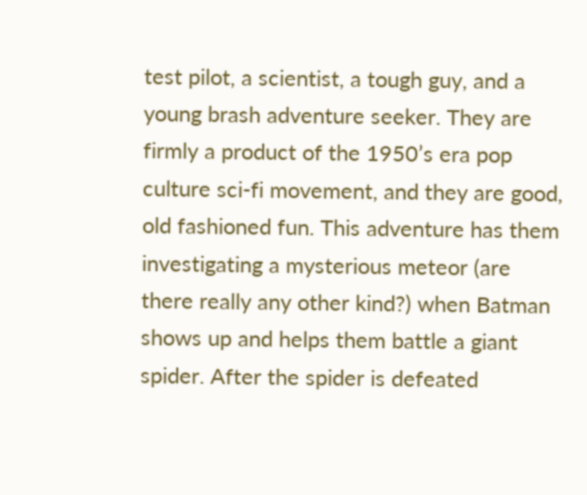test pilot, a scientist, a tough guy, and a young brash adventure seeker. They are firmly a product of the 1950’s era pop culture sci-fi movement, and they are good, old fashioned fun. This adventure has them investigating a mysterious meteor (are there really any other kind?) when Batman shows up and helps them battle a giant spider. After the spider is defeated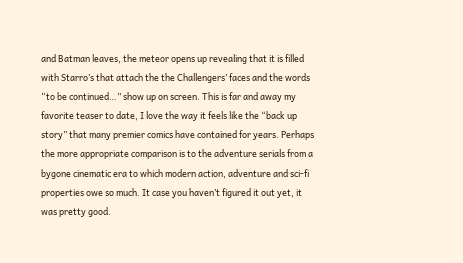and Batman leaves, the meteor opens up revealing that it is filled with Starro’s that attach the the Challengers’ faces and the words “to be continued…” show up on screen. This is far and away my favorite teaser to date, I love the way it feels like the “back up story” that many premier comics have contained for years. Perhaps the more appropriate comparison is to the adventure serials from a bygone cinematic era to which modern action, adventure and sci-fi properties owe so much. It case you haven’t figured it out yet, it was pretty good.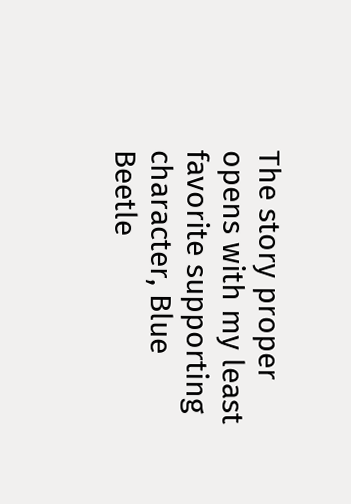The story proper opens with my least favorite supporting character, Blue Beetle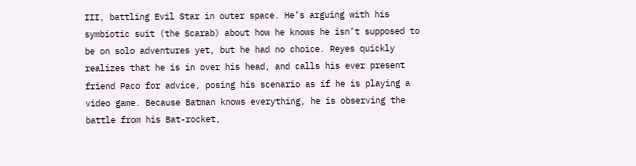III, battling Evil Star in outer space. He’s arguing with his symbiotic suit (the Scarab) about how he knows he isn’t supposed to be on solo adventures yet, but he had no choice. Reyes quickly realizes that he is in over his head, and calls his ever present friend Paco for advice, posing his scenario as if he is playing a video game. Because Batman knows everything, he is observing the battle from his Bat-rocket,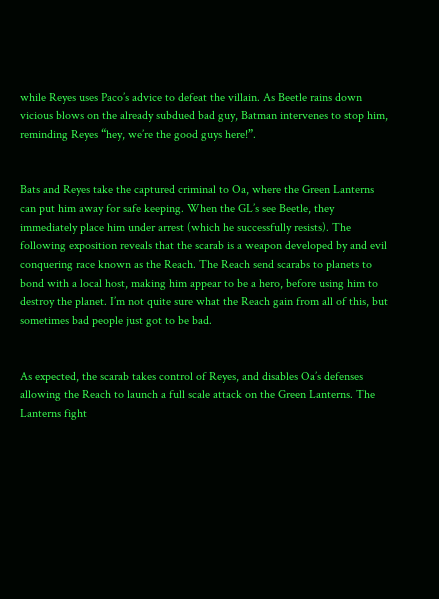while Reyes uses Paco’s advice to defeat the villain. As Beetle rains down vicious blows on the already subdued bad guy, Batman intervenes to stop him, reminding Reyes “hey, we’re the good guys here!”.


Bats and Reyes take the captured criminal to Oa, where the Green Lanterns can put him away for safe keeping. When the GL’s see Beetle, they immediately place him under arrest (which he successfully resists). The following exposition reveals that the scarab is a weapon developed by and evil conquering race known as the Reach. The Reach send scarabs to planets to bond with a local host, making him appear to be a hero, before using him to destroy the planet. I’m not quite sure what the Reach gain from all of this, but sometimes bad people just got to be bad.


As expected, the scarab takes control of Reyes, and disables Oa’s defenses allowing the Reach to launch a full scale attack on the Green Lanterns. The Lanterns fight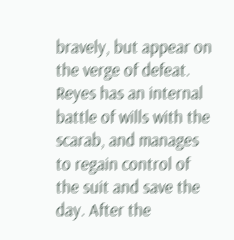bravely, but appear on the verge of defeat. Reyes has an internal battle of wills with the scarab, and manages to regain control of the suit and save the day. After the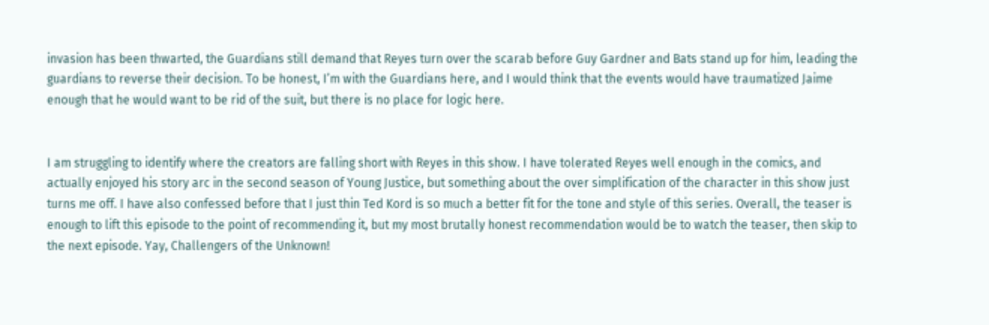invasion has been thwarted, the Guardians still demand that Reyes turn over the scarab before Guy Gardner and Bats stand up for him, leading the guardians to reverse their decision. To be honest, I’m with the Guardians here, and I would think that the events would have traumatized Jaime enough that he would want to be rid of the suit, but there is no place for logic here.


I am struggling to identify where the creators are falling short with Reyes in this show. I have tolerated Reyes well enough in the comics, and actually enjoyed his story arc in the second season of Young Justice, but something about the over simplification of the character in this show just turns me off. I have also confessed before that I just thin Ted Kord is so much a better fit for the tone and style of this series. Overall, the teaser is enough to lift this episode to the point of recommending it, but my most brutally honest recommendation would be to watch the teaser, then skip to the next episode. Yay, Challengers of the Unknown!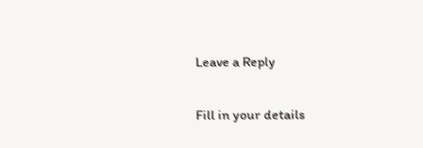Leave a Reply

Fill in your details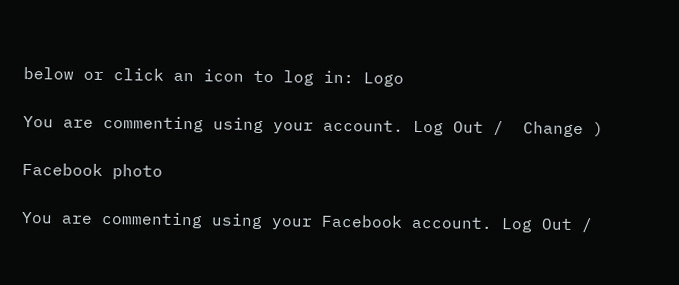below or click an icon to log in: Logo

You are commenting using your account. Log Out /  Change )

Facebook photo

You are commenting using your Facebook account. Log Out /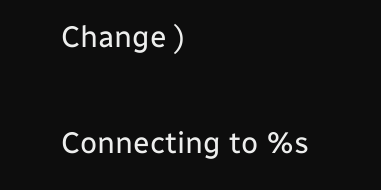Change )

Connecting to %s